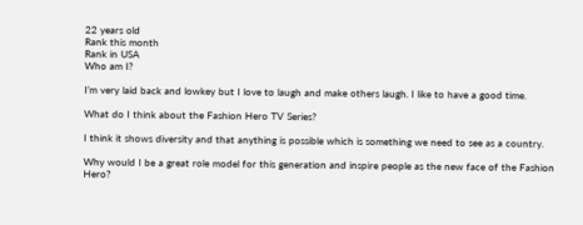22 years old
Rank this month
Rank in USA
Who am I?

I’m very laid back and lowkey but I love to laugh and make others laugh. I like to have a good time.

What do I think about the Fashion Hero TV Series?

I think it shows diversity and that anything is possible which is something we need to see as a country.

Why would I be a great role model for this generation and inspire people as the new face of the Fashion Hero?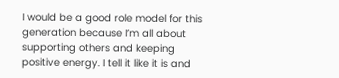I would be a good role model for this generation because I’m all about supporting others and keeping positive energy. I tell it like it is and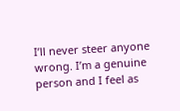I’ll never steer anyone wrong. I’m a genuine person and I feel as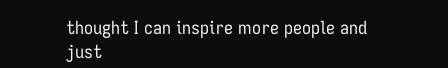thought I can inspire more people and just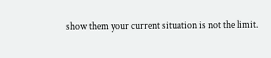show them your current situation is not the limit.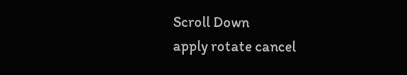Scroll Down
apply rotate cancel